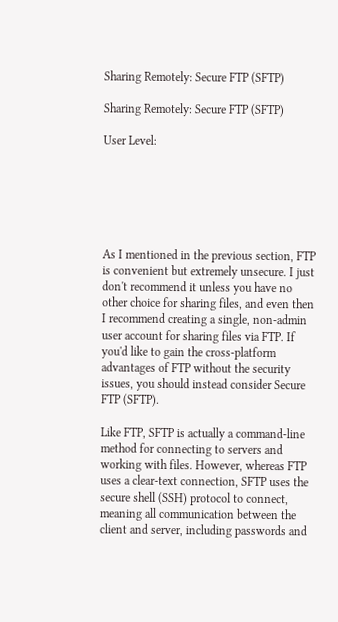Sharing Remotely: Secure FTP (SFTP)

Sharing Remotely: Secure FTP (SFTP)

User Level:






As I mentioned in the previous section, FTP is convenient but extremely unsecure. I just don't recommend it unless you have no other choice for sharing files, and even then I recommend creating a single, non-admin user account for sharing files via FTP. If you'd like to gain the cross-platform advantages of FTP without the security issues, you should instead consider Secure FTP (SFTP).

Like FTP, SFTP is actually a command-line method for connecting to servers and working with files. However, whereas FTP uses a clear-text connection, SFTP uses the secure shell (SSH) protocol to connect, meaning all communication between the client and server, including passwords and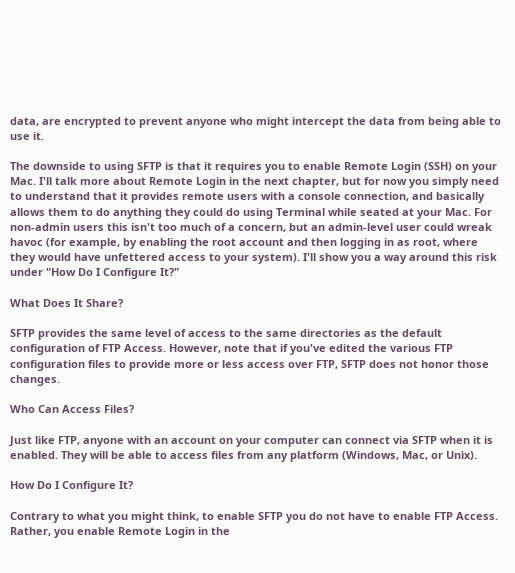data, are encrypted to prevent anyone who might intercept the data from being able to use it.

The downside to using SFTP is that it requires you to enable Remote Login (SSH) on your Mac. I'll talk more about Remote Login in the next chapter, but for now you simply need to understand that it provides remote users with a console connection, and basically allows them to do anything they could do using Terminal while seated at your Mac. For non-admin users this isn't too much of a concern, but an admin-level user could wreak havoc (for example, by enabling the root account and then logging in as root, where they would have unfettered access to your system). I'll show you a way around this risk under "How Do I Configure It?"

What Does It Share?

SFTP provides the same level of access to the same directories as the default configuration of FTP Access. However, note that if you've edited the various FTP configuration files to provide more or less access over FTP, SFTP does not honor those changes.

Who Can Access Files?

Just like FTP, anyone with an account on your computer can connect via SFTP when it is enabled. They will be able to access files from any platform (Windows, Mac, or Unix).

How Do I Configure It?

Contrary to what you might think, to enable SFTP you do not have to enable FTP Access. Rather, you enable Remote Login in the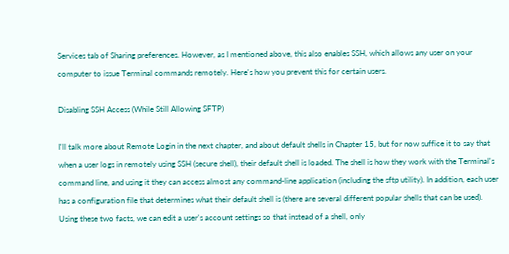Services tab of Sharing preferences. However, as I mentioned above, this also enables SSH, which allows any user on your computer to issue Terminal commands remotely. Here's how you prevent this for certain users.

Disabling SSH Access (While Still Allowing SFTP)

I'll talk more about Remote Login in the next chapter, and about default shells in Chapter 15, but for now suffice it to say that when a user logs in remotely using SSH (secure shell), their default shell is loaded. The shell is how they work with the Terminal's command line, and using it they can access almost any command-line application (including the sftp utility). In addition, each user has a configuration file that determines what their default shell is (there are several different popular shells that can be used). Using these two facts, we can edit a user's account settings so that instead of a shell, only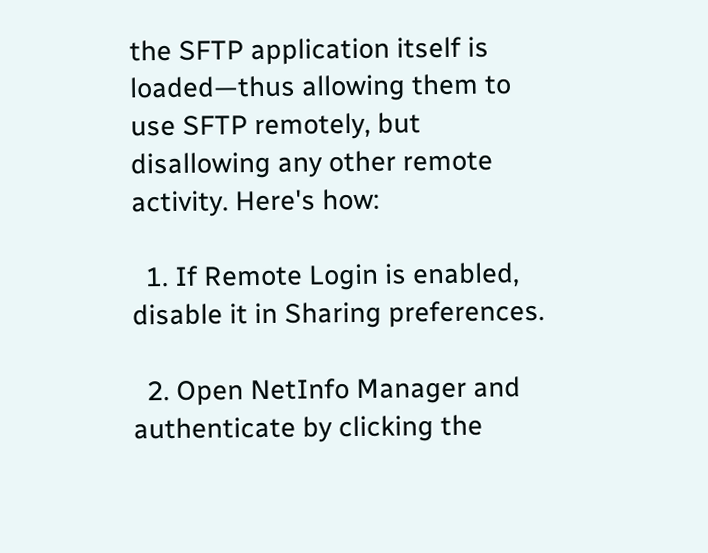the SFTP application itself is loaded—thus allowing them to use SFTP remotely, but disallowing any other remote activity. Here's how:

  1. If Remote Login is enabled, disable it in Sharing preferences.

  2. Open NetInfo Manager and authenticate by clicking the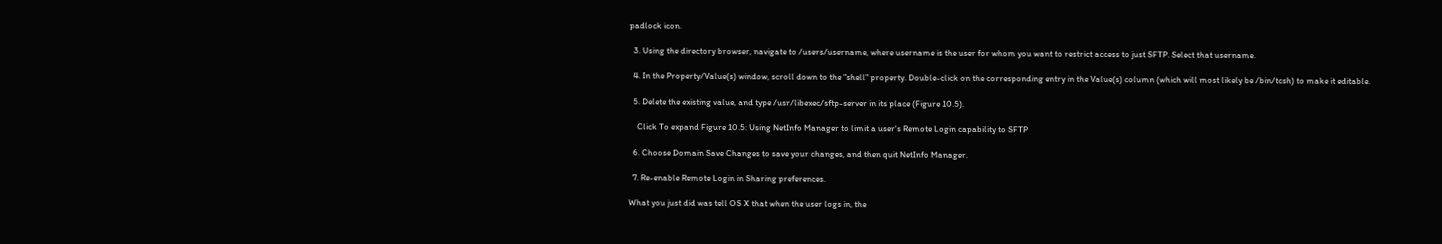padlock icon.

  3. Using the directory browser, navigate to /users/username, where username is the user for whom you want to restrict access to just SFTP. Select that username.

  4. In the Property/Value(s) window, scroll down to the "shell" property. Double-click on the corresponding entry in the Value(s) column (which will most likely be /bin/tcsh) to make it editable.

  5. Delete the existing value, and type /usr/libexec/sftp-server in its place (Figure 10.5).

    Click To expand Figure 10.5: Using NetInfo Manager to limit a user's Remote Login capability to SFTP

  6. Choose Domain Save Changes to save your changes, and then quit NetInfo Manager.

  7. Re-enable Remote Login in Sharing preferences.

What you just did was tell OS X that when the user logs in, the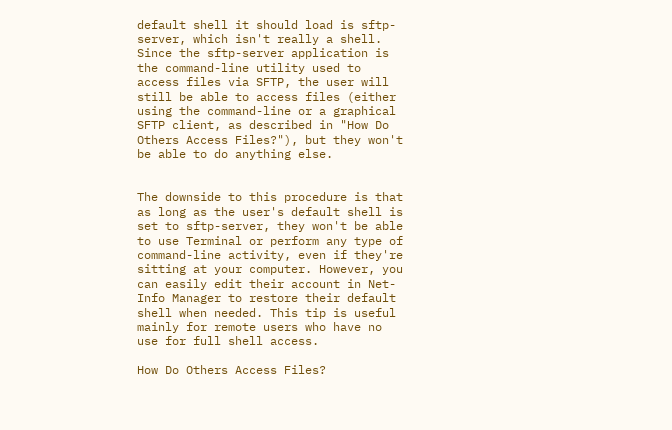default shell it should load is sftp-server, which isn't really a shell. Since the sftp-server application is the command-line utility used to access files via SFTP, the user will still be able to access files (either using the command-line or a graphical SFTP client, as described in "How Do Others Access Files?"), but they won't be able to do anything else.


The downside to this procedure is that as long as the user's default shell is set to sftp-server, they won't be able to use Terminal or perform any type of command-line activity, even if they're sitting at your computer. However, you can easily edit their account in Net-Info Manager to restore their default shell when needed. This tip is useful mainly for remote users who have no use for full shell access.

How Do Others Access Files?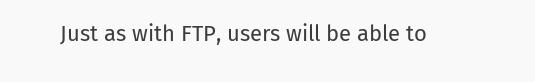Just as with FTP, users will be able to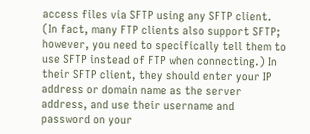access files via SFTP using any SFTP client. (In fact, many FTP clients also support SFTP; however, you need to specifically tell them to use SFTP instead of FTP when connecting.) In their SFTP client, they should enter your IP address or domain name as the server address, and use their username and password on your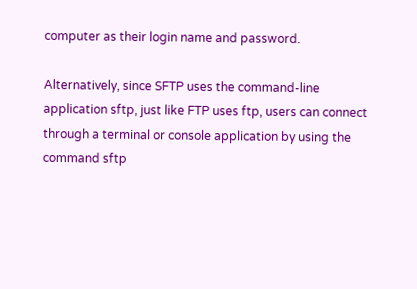computer as their login name and password.

Alternatively, since SFTP uses the command-line application sftp, just like FTP uses ftp, users can connect through a terminal or console application by using the command sftp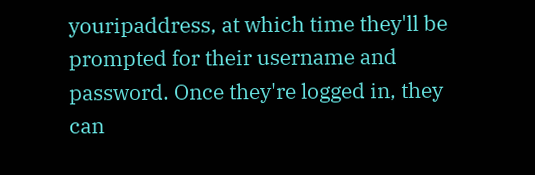youripaddress, at which time they'll be prompted for their username and password. Once they're logged in, they can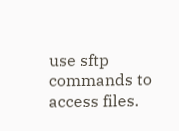use sftp commands to access files.